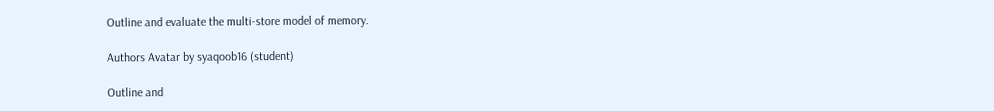Outline and evaluate the multi-store model of memory.

Authors Avatar by syaqoob16 (student)

Outline and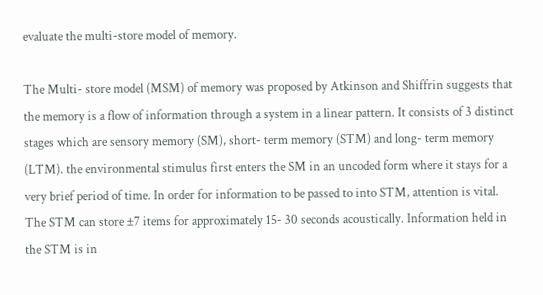evaluate the multi-store model of memory.

The Multi- store model (MSM) of memory was proposed by Atkinson and Shiffrin suggests that the memory is a flow of information through a system in a linear pattern. It consists of 3 distinct stages which are sensory memory (SM), short- term memory (STM) and long- term memory (LTM). the environmental stimulus first enters the SM in an uncoded form where it stays for a very brief period of time. In order for information to be passed to into STM, attention is vital. The STM can store ±7 items for approximately 15- 30 seconds acoustically. Information held in the STM is in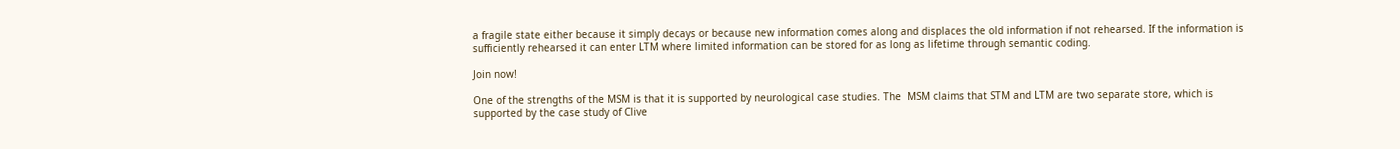a fragile state either because it simply decays or because new information comes along and displaces the old information if not rehearsed. If the information is sufficiently rehearsed it can enter LTM where limited information can be stored for as long as lifetime through semantic coding.

Join now!

One of the strengths of the MSM is that it is supported by neurological case studies. The  MSM claims that STM and LTM are two separate store, which is supported by the case study of Clive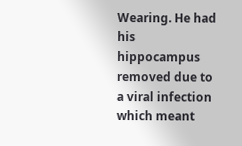Wearing. He had his hippocampus removed due to a viral infection which meant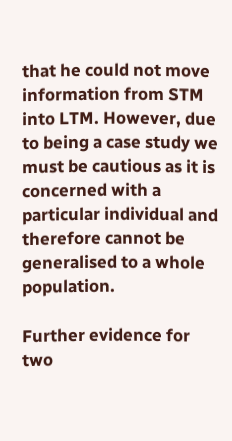that he could not move information from STM into LTM. However, due to being a case study we must be cautious as it is concerned with a particular individual and therefore cannot be generalised to a whole population.

Further evidence for two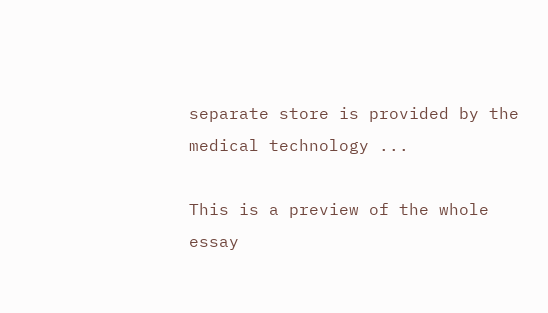separate store is provided by the medical technology ...

This is a preview of the whole essay